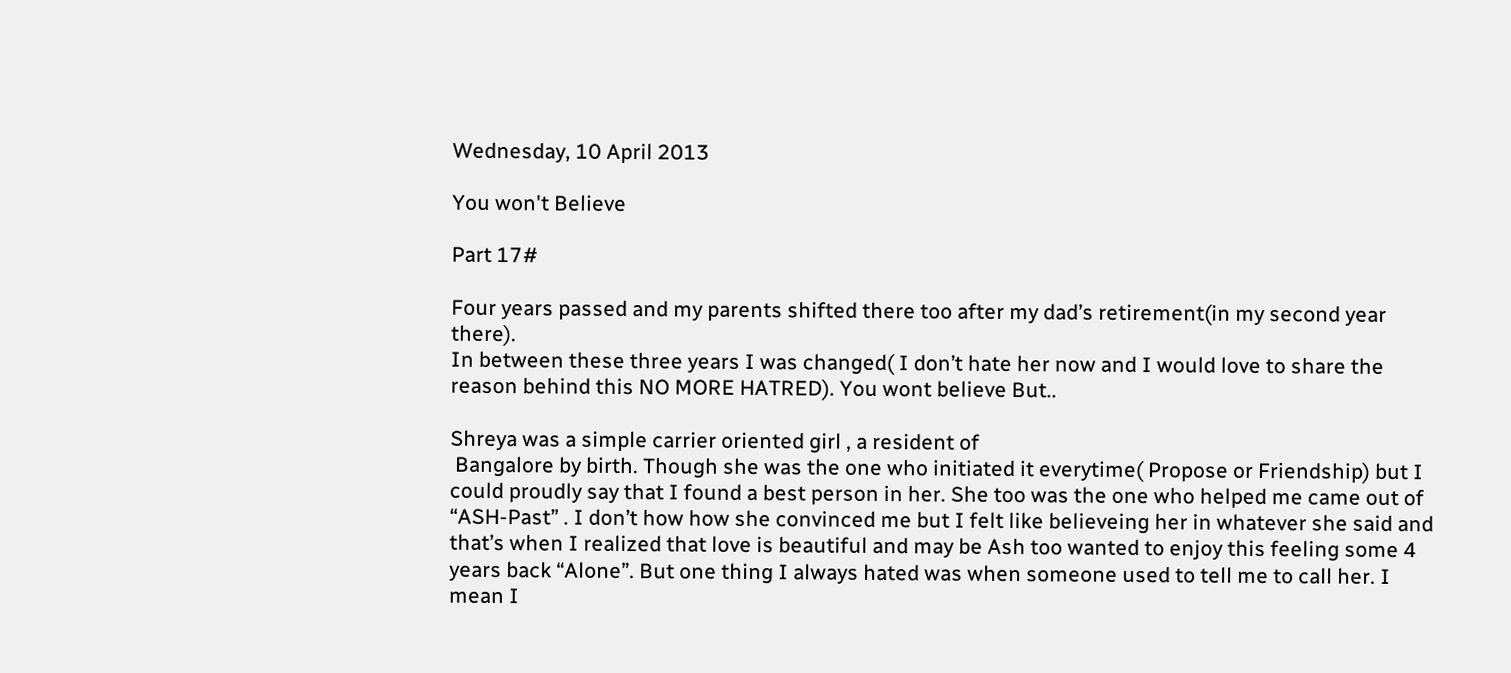Wednesday, 10 April 2013

You won't Believe

Part 17#

Four years passed and my parents shifted there too after my dad’s retirement(in my second year there).
In between these three years I was changed( I don’t hate her now and I would love to share the reason behind this NO MORE HATRED). You wont believe But..

Shreya was a simple carrier oriented girl , a resident of
 Bangalore by birth. Though she was the one who initiated it everytime( Propose or Friendship) but I could proudly say that I found a best person in her. She too was the one who helped me came out of “ASH-Past” . I don’t how how she convinced me but I felt like believeing her in whatever she said and that’s when I realized that love is beautiful and may be Ash too wanted to enjoy this feeling some 4 years back “Alone”. But one thing I always hated was when someone used to tell me to call her. I mean I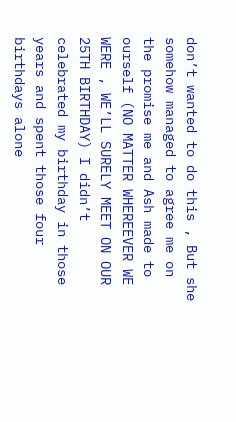don’t wanted to do this , But she somehow managed to agree me on the promise me and Ash made to ourself (NO MATTER WHEREEVER WE WERE , WE’LL SURELY MEET ON OUR 25TH BIRTHDAY) I didn’t celebrated my birthday in those years and spent those four birthdays alone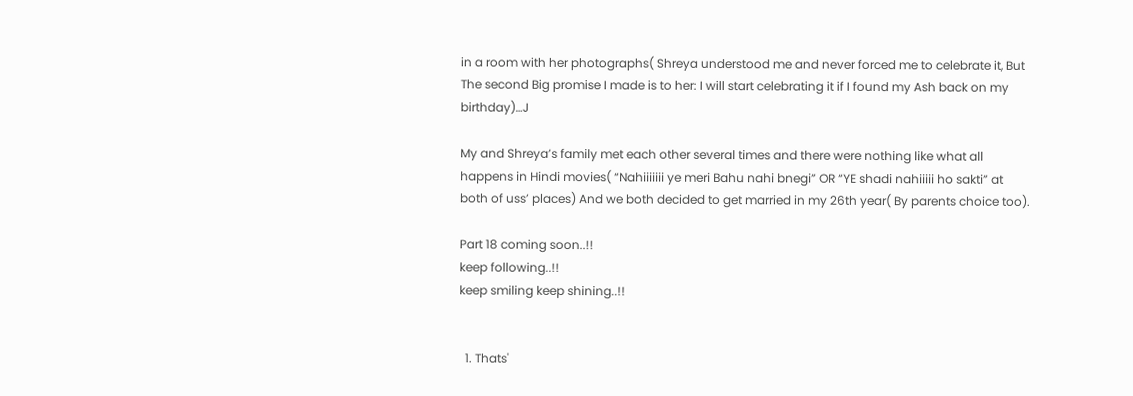in a room with her photographs( Shreya understood me and never forced me to celebrate it, But The second Big promise I made is to her: I will start celebrating it if I found my Ash back on my birthday)…J

My and Shreya’s family met each other several times and there were nothing like what all happens in Hindi movies( “Nahiiiiiii ye meri Bahu nahi bnegi” OR “YE shadi nahiiiii ho sakti” at
both of uss’ places) And we both decided to get married in my 26th year( By parents choice too).

Part 18 coming soon..!!
keep following..!!
keep smiling keep shining..!!


  1. Thats'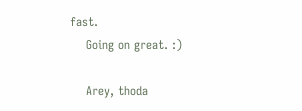fast.
    Going on great. :)

    Arey, thoda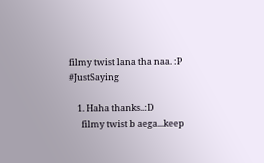filmy twist lana tha naa. :P #JustSaying

    1. Haha thanks..:D
      filmy twist b aega...keep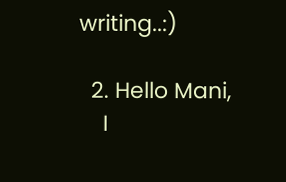writing..:)

  2. Hello Mani,
    I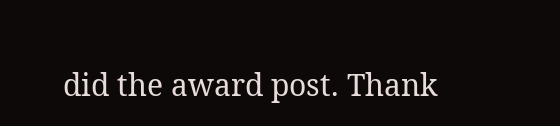did the award post. Thank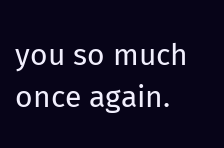you so much once again.